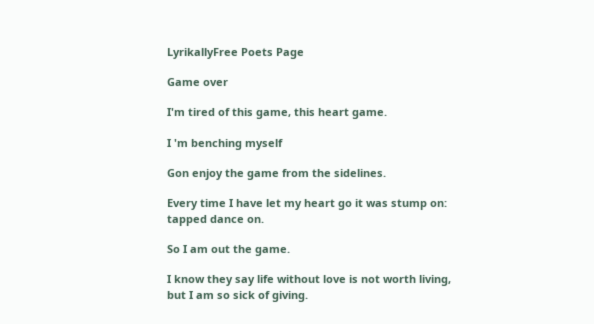LyrikallyFree Poets Page

Game over

I'm tired of this game, this heart game.

I 'm benching myself

Gon enjoy the game from the sidelines.

Every time I have let my heart go it was stump on: tapped dance on.

So I am out the game.

I know they say life without love is not worth living, but I am so sick of giving.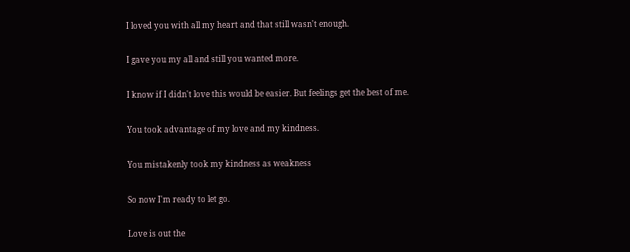I loved you with all my heart and that still wasn't enough.

I gave you my all and still you wanted more.

I know if I didn't love this would be easier. But feelings get the best of me.

You took advantage of my love and my kindness.

You mistakenly took my kindness as weakness

So now I'm ready to let go.

Love is out the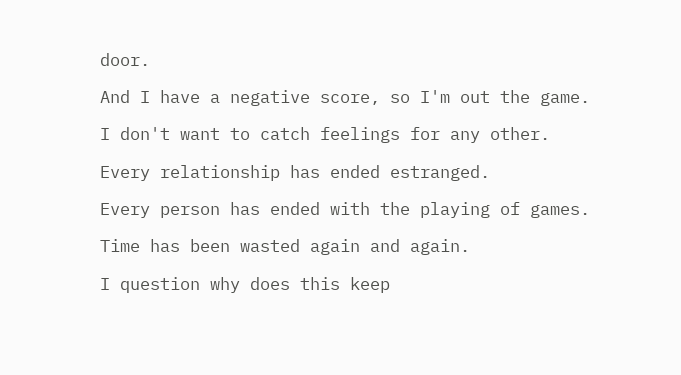door.

And I have a negative score, so I'm out the game.

I don't want to catch feelings for any other.

Every relationship has ended estranged.

Every person has ended with the playing of games.

Time has been wasted again and again.

I question why does this keep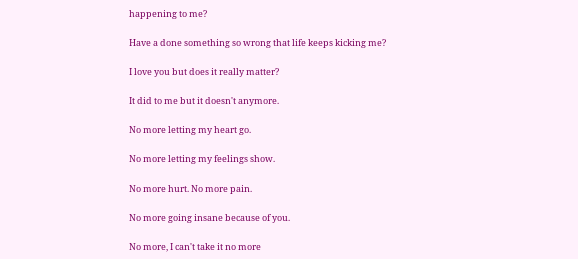happening to me?

Have a done something so wrong that life keeps kicking me?

I love you but does it really matter?

It did to me but it doesn't anymore.

No more letting my heart go.

No more letting my feelings show.

No more hurt. No more pain.

No more going insane because of you.

No more, I can't take it no more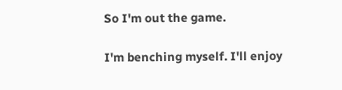So I'm out the game.

I'm benching myself. I'll enjoy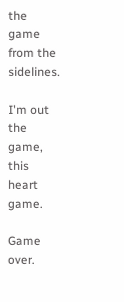the game from the sidelines.

I'm out the game, this heart game.

Game over.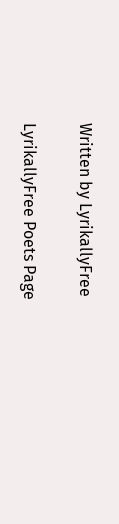Written by LyrikallyFree

LyrikallyFree Poets Page